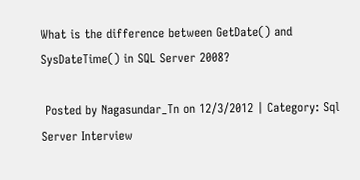What is the difference between GetDate() and SysDateTime() in SQL Server 2008?

 Posted by Nagasundar_Tn on 12/3/2012 | Category: Sql Server Interview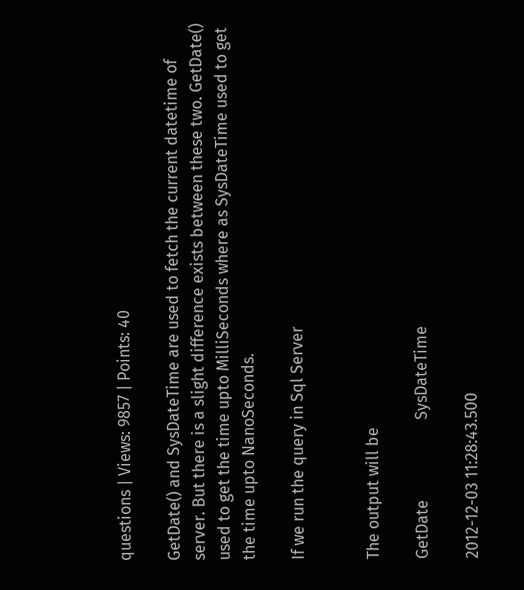questions | Views: 9857 | Points: 40

GetDate() and SysDateTime are used to fetch the current datetime of server. But there is a slight difference exists between these two. GetDate() used to get the time upto MilliSeconds where as SysDateTime used to get the time upto NanoSeconds.

If we run the query in Sql Server


The output will be

GetDate                    SysDateTime

2012-12-03 11:28:43.500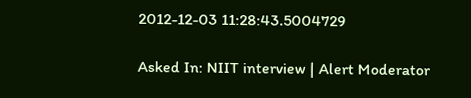2012-12-03 11:28:43.5004729

Asked In: NIIT interview | Alert Moderator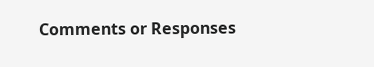Comments or Responses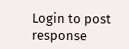Login to post response